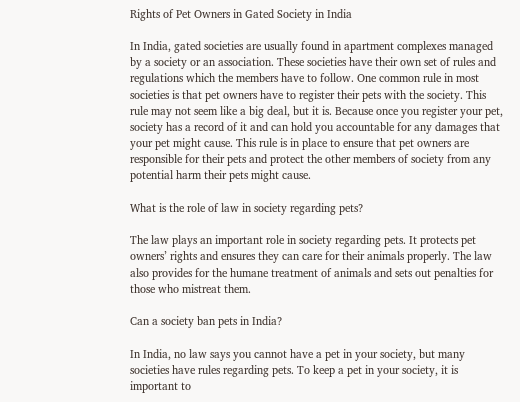Rights of Pet Owners in Gated Society in India

In India, gated societies are usually found in apartment complexes managed by a society or an association. These societies have their own set of rules and regulations which the members have to follow. One common rule in most societies is that pet owners have to register their pets with the society. This rule may not seem like a big deal, but it is. Because once you register your pet, society has a record of it and can hold you accountable for any damages that your pet might cause. This rule is in place to ensure that pet owners are responsible for their pets and protect the other members of society from any potential harm their pets might cause.

What is the role of law in society regarding pets?

The law plays an important role in society regarding pets. It protects pet owners’ rights and ensures they can care for their animals properly. The law also provides for the humane treatment of animals and sets out penalties for those who mistreat them.

Can a society ban pets in India?

In India, no law says you cannot have a pet in your society, but many societies have rules regarding pets. To keep a pet in your society, it is important to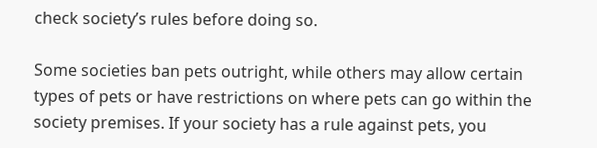check society’s rules before doing so.

Some societies ban pets outright, while others may allow certain types of pets or have restrictions on where pets can go within the society premises. If your society has a rule against pets, you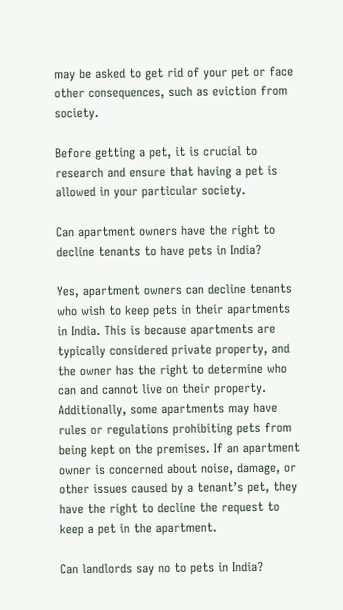may be asked to get rid of your pet or face other consequences, such as eviction from society.

Before getting a pet, it is crucial to research and ensure that having a pet is allowed in your particular society.

Can apartment owners have the right to decline tenants to have pets in India?

Yes, apartment owners can decline tenants who wish to keep pets in their apartments in India. This is because apartments are typically considered private property, and the owner has the right to determine who can and cannot live on their property. Additionally, some apartments may have rules or regulations prohibiting pets from being kept on the premises. If an apartment owner is concerned about noise, damage, or other issues caused by a tenant’s pet, they have the right to decline the request to keep a pet in the apartment.

Can landlords say no to pets in India?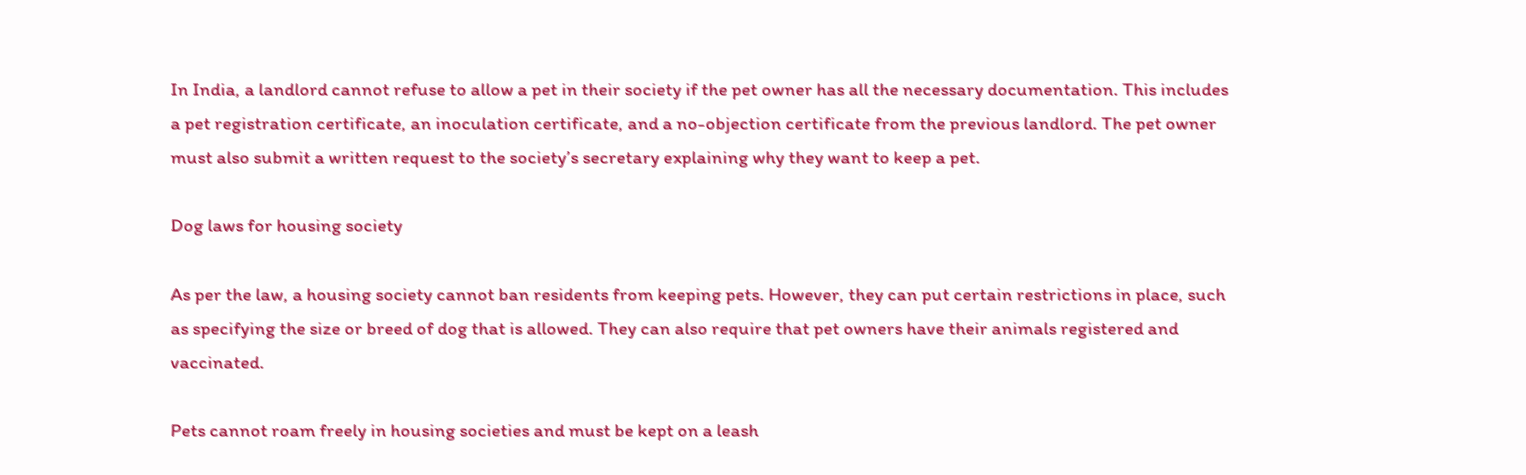In India, a landlord cannot refuse to allow a pet in their society if the pet owner has all the necessary documentation. This includes a pet registration certificate, an inoculation certificate, and a no-objection certificate from the previous landlord. The pet owner must also submit a written request to the society’s secretary explaining why they want to keep a pet.

Dog laws for housing society

As per the law, a housing society cannot ban residents from keeping pets. However, they can put certain restrictions in place, such as specifying the size or breed of dog that is allowed. They can also require that pet owners have their animals registered and vaccinated.

Pets cannot roam freely in housing societies and must be kept on a leash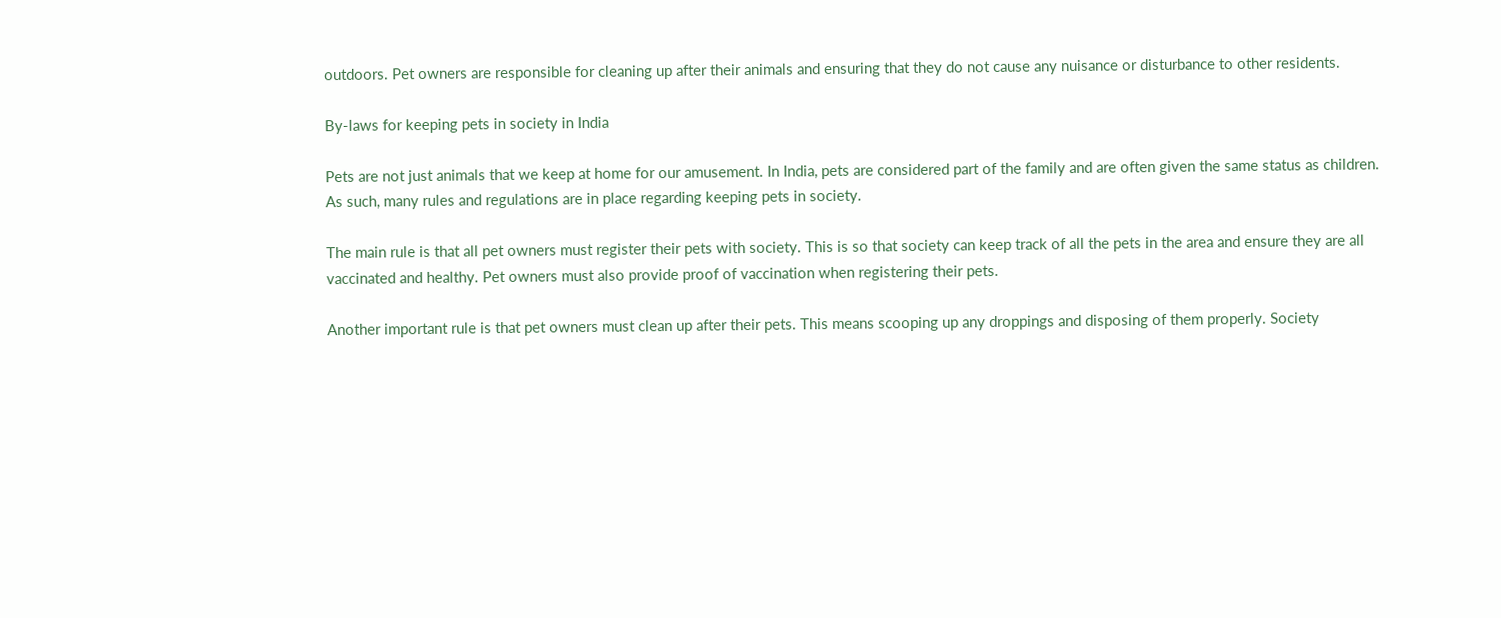outdoors. Pet owners are responsible for cleaning up after their animals and ensuring that they do not cause any nuisance or disturbance to other residents.

By-laws for keeping pets in society in India

Pets are not just animals that we keep at home for our amusement. In India, pets are considered part of the family and are often given the same status as children. As such, many rules and regulations are in place regarding keeping pets in society.

The main rule is that all pet owners must register their pets with society. This is so that society can keep track of all the pets in the area and ensure they are all vaccinated and healthy. Pet owners must also provide proof of vaccination when registering their pets.

Another important rule is that pet owners must clean up after their pets. This means scooping up any droppings and disposing of them properly. Society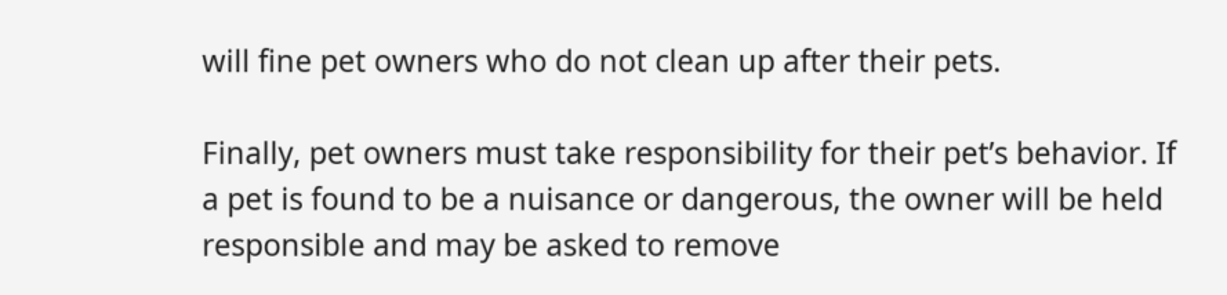will fine pet owners who do not clean up after their pets.

Finally, pet owners must take responsibility for their pet’s behavior. If a pet is found to be a nuisance or dangerous, the owner will be held responsible and may be asked to remove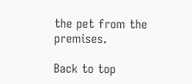the pet from the premises.

Back to top